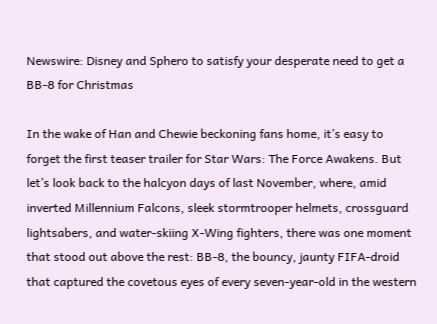Newswire: Disney and Sphero to satisfy your desperate need to get a BB-8 for Christmas

In the wake of Han and Chewie beckoning fans home, it’s easy to forget the first teaser trailer for Star Wars: The Force Awakens. But let’s look back to the halcyon days of last November, where, amid inverted Millennium Falcons, sleek stormtrooper helmets, crossguard lightsabers, and water-skiing X-Wing fighters, there was one moment that stood out above the rest: BB-8, the bouncy, jaunty FIFA-droid that captured the covetous eyes of every seven-year-old in the western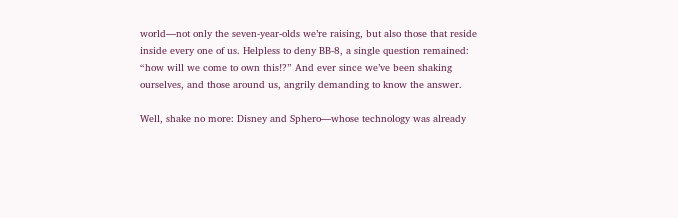world—not only the seven-year-olds we’re raising, but also those that reside inside every one of us. Helpless to deny BB-8, a single question remained: “how will we come to own this!?” And ever since we’ve been shaking ourselves, and those around us, angrily demanding to know the answer.

Well, shake no more: Disney and Sphero—whose technology was already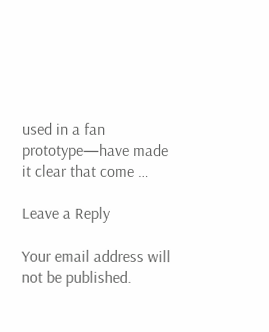used in a fan prototype—have made it clear that come …

Leave a Reply

Your email address will not be published.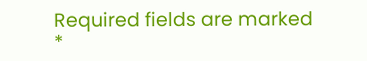Required fields are marked *